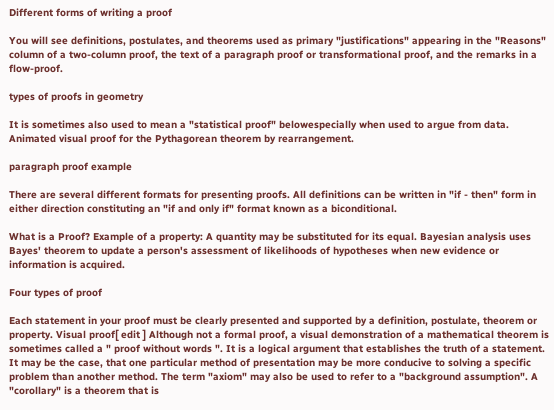Different forms of writing a proof

You will see definitions, postulates, and theorems used as primary "justifications" appearing in the "Reasons" column of a two-column proof, the text of a paragraph proof or transformational proof, and the remarks in a flow-proof.

types of proofs in geometry

It is sometimes also used to mean a "statistical proof" belowespecially when used to argue from data. Animated visual proof for the Pythagorean theorem by rearrangement.

paragraph proof example

There are several different formats for presenting proofs. All definitions can be written in "if - then" form in either direction constituting an "if and only if" format known as a biconditional.

What is a Proof? Example of a property: A quantity may be substituted for its equal. Bayesian analysis uses Bayes' theorem to update a person's assessment of likelihoods of hypotheses when new evidence or information is acquired.

Four types of proof

Each statement in your proof must be clearly presented and supported by a definition, postulate, theorem or property. Visual proof[ edit ] Although not a formal proof, a visual demonstration of a mathematical theorem is sometimes called a " proof without words ". It is a logical argument that establishes the truth of a statement. It may be the case, that one particular method of presentation may be more conducive to solving a specific problem than another method. The term "axiom" may also be used to refer to a "background assumption". A "corollary" is a theorem that is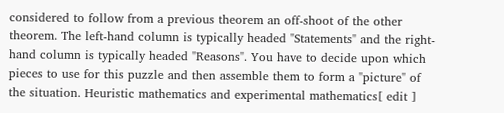considered to follow from a previous theorem an off-shoot of the other theorem. The left-hand column is typically headed "Statements" and the right-hand column is typically headed "Reasons". You have to decide upon which pieces to use for this puzzle and then assemble them to form a "picture" of the situation. Heuristic mathematics and experimental mathematics[ edit ]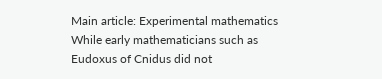Main article: Experimental mathematics While early mathematicians such as Eudoxus of Cnidus did not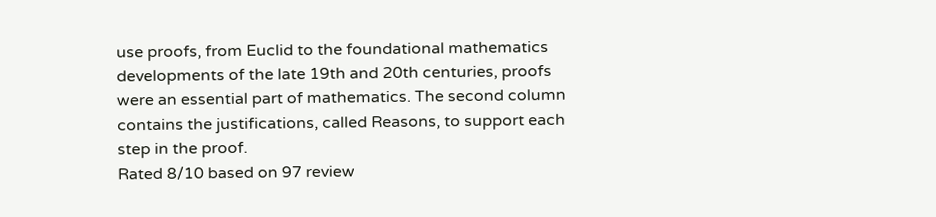use proofs, from Euclid to the foundational mathematics developments of the late 19th and 20th centuries, proofs were an essential part of mathematics. The second column contains the justifications, called Reasons, to support each step in the proof.
Rated 8/10 based on 97 review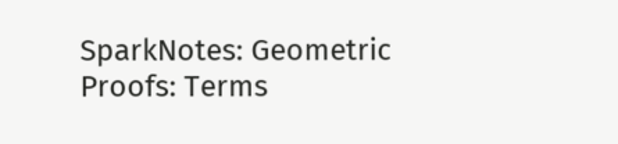SparkNotes: Geometric Proofs: Terms